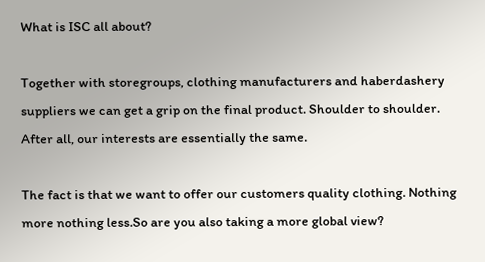What is ISC all about?

Together with storegroups, clothing manufacturers and haberdashery suppliers we can get a grip on the final product. Shoulder to shoulder. After all, our interests are essentially the same.

The fact is that we want to offer our customers quality clothing. Nothing more nothing less.So are you also taking a more global view?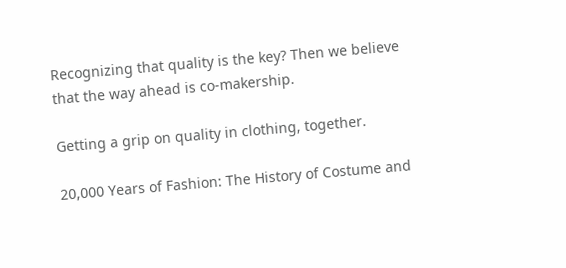Recognizing that quality is the key? Then we believe that the way ahead is co-makership.

Getting a grip on quality in clothing, together.

20,000 Years of Fashion: The History of Costume and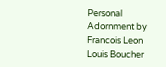Personal Adornment by Francois Leon Louis Boucher